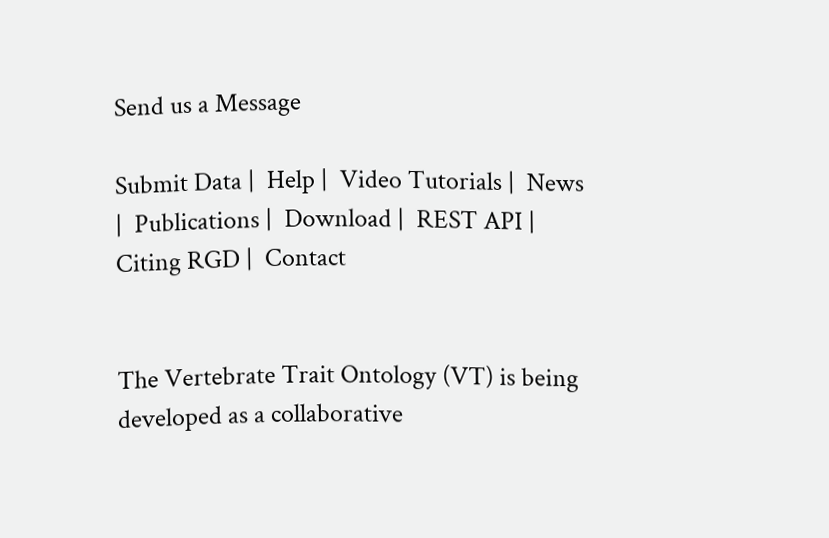Send us a Message

Submit Data |  Help |  Video Tutorials |  News |  Publications |  Download |  REST API |  Citing RGD |  Contact


The Vertebrate Trait Ontology (VT) is being developed as a collaborative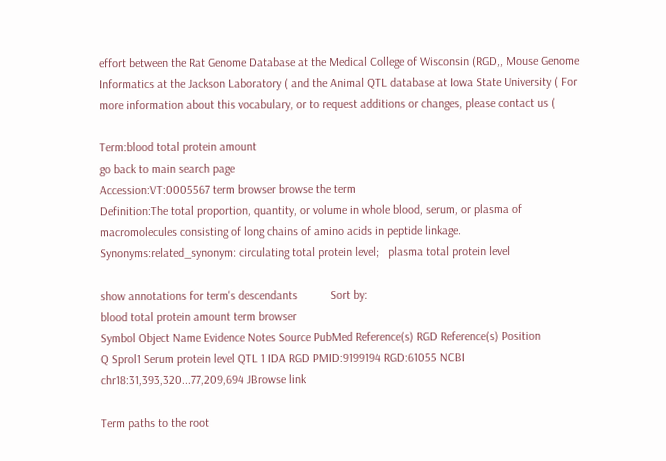effort between the Rat Genome Database at the Medical College of Wisconsin (RGD,, Mouse Genome Informatics at the Jackson Laboratory ( and the Animal QTL database at Iowa State University ( For more information about this vocabulary, or to request additions or changes, please contact us (

Term:blood total protein amount
go back to main search page
Accession:VT:0005567 term browser browse the term
Definition:The total proportion, quantity, or volume in whole blood, serum, or plasma of macromolecules consisting of long chains of amino acids in peptide linkage.
Synonyms:related_synonym: circulating total protein level;   plasma total protein level

show annotations for term's descendants           Sort by:
blood total protein amount term browser
Symbol Object Name Evidence Notes Source PubMed Reference(s) RGD Reference(s) Position
Q Sprol1 Serum protein level QTL 1 IDA RGD PMID:9199194 RGD:61055 NCBI chr18:31,393,320...77,209,694 JBrowse link

Term paths to the root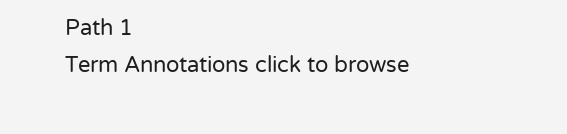Path 1
Term Annotations click to browse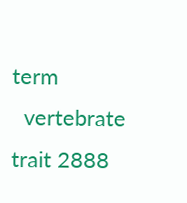term
  vertebrate trait 2888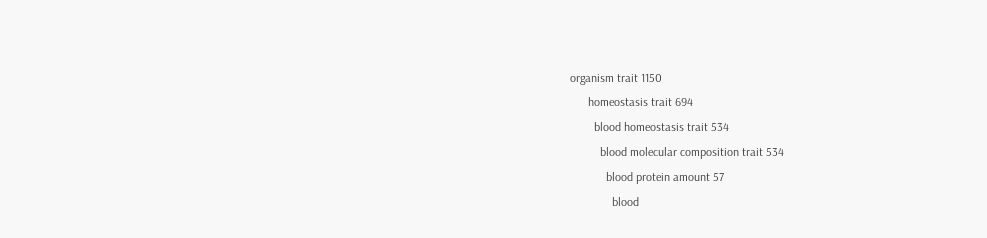organism trait 1150
      homeostasis trait 694
        blood homeostasis trait 534
          blood molecular composition trait 534
            blood protein amount 57
              blood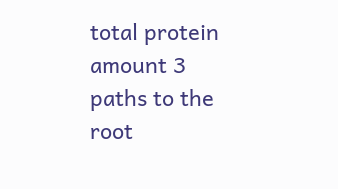total protein amount 3
paths to the root